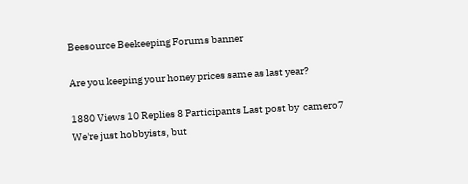Beesource Beekeeping Forums banner

Are you keeping your honey prices same as last year?

1880 Views 10 Replies 8 Participants Last post by  camero7
We're just hobbyists, but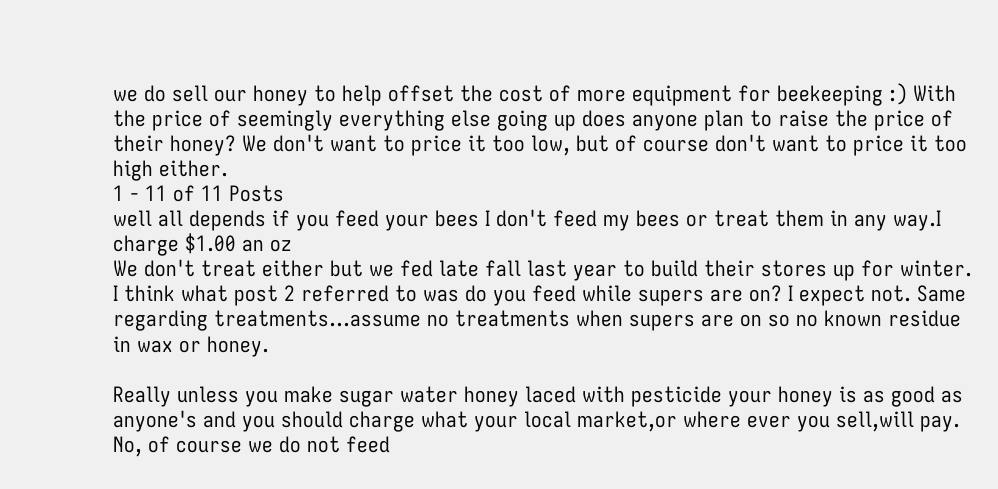we do sell our honey to help offset the cost of more equipment for beekeeping :) With the price of seemingly everything else going up does anyone plan to raise the price of their honey? We don't want to price it too low, but of course don't want to price it too high either.
1 - 11 of 11 Posts
well all depends if you feed your bees I don't feed my bees or treat them in any way.I charge $1.00 an oz
We don't treat either but we fed late fall last year to build their stores up for winter.
I think what post 2 referred to was do you feed while supers are on? I expect not. Same regarding treatments...assume no treatments when supers are on so no known residue in wax or honey.

Really unless you make sugar water honey laced with pesticide your honey is as good as anyone's and you should charge what your local market,or where ever you sell,will pay.
No, of course we do not feed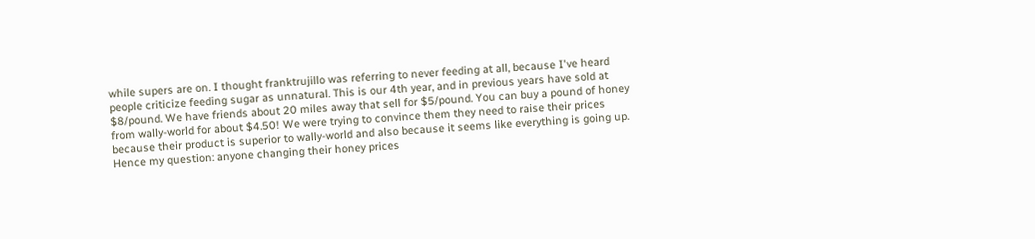while supers are on. I thought franktrujillo was referring to never feeding at all, because I've heard people criticize feeding sugar as unnatural. This is our 4th year, and in previous years have sold at $8/pound. We have friends about 20 miles away that sell for $5/pound. You can buy a pound of honey from wally-world for about $4.50! We were trying to convince them they need to raise their prices because their product is superior to wally-world and also because it seems like everything is going up. Hence my question: anyone changing their honey prices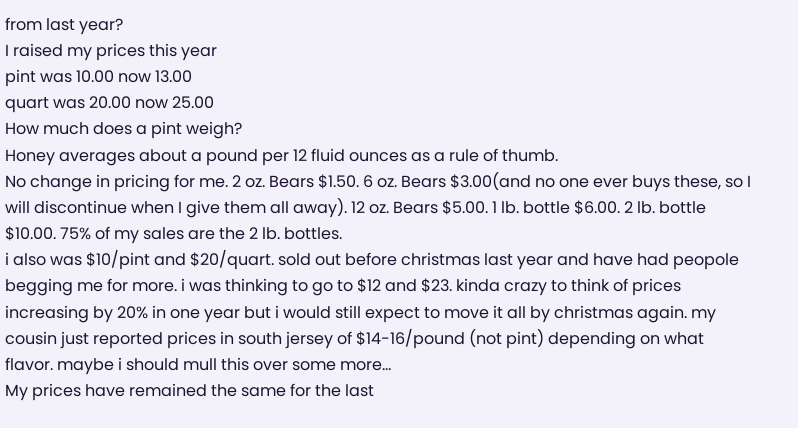from last year?
I raised my prices this year
pint was 10.00 now 13.00
quart was 20.00 now 25.00
How much does a pint weigh?
Honey averages about a pound per 12 fluid ounces as a rule of thumb.
No change in pricing for me. 2 oz. Bears $1.50. 6 oz. Bears $3.00(and no one ever buys these, so I will discontinue when I give them all away). 12 oz. Bears $5.00. 1 lb. bottle $6.00. 2 lb. bottle $10.00. 75% of my sales are the 2 lb. bottles.
i also was $10/pint and $20/quart. sold out before christmas last year and have had peopole begging me for more. i was thinking to go to $12 and $23. kinda crazy to think of prices increasing by 20% in one year but i would still expect to move it all by christmas again. my cousin just reported prices in south jersey of $14-16/pound (not pint) depending on what flavor. maybe i should mull this over some more...
My prices have remained the same for the last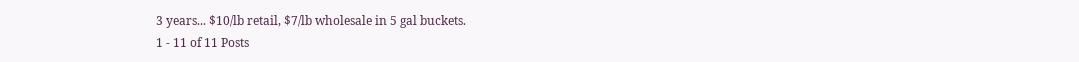3 years... $10/lb retail, $7/lb wholesale in 5 gal buckets.
1 - 11 of 11 Posts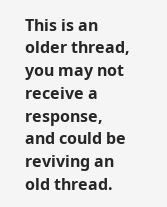This is an older thread, you may not receive a response, and could be reviving an old thread.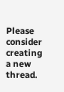Please consider creating a new thread.